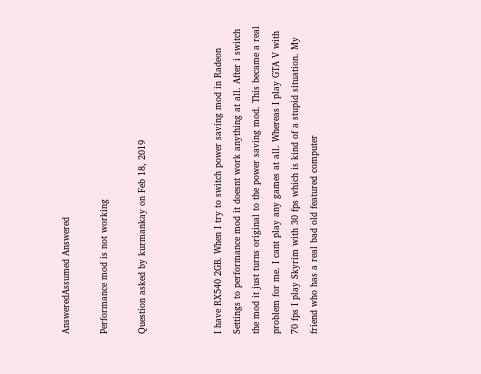AnsweredAssumed Answered

Performance mod is not working

Question asked by kurmankay on Feb 18, 2019



I have RX540 2GB. When I try to switch power saving mod in Radeon Settings to performance mod it doesnt work anything at all. After i switch the mod it just turns original to the power saving mod. This became a real problem for me. I cant play any games at all. Whereas I play GTA V with 70 fps I play Skyrim with 30 fps which is kind of a stupid situation. My friend who has a real bad old featured computer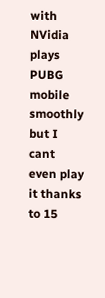with NVidia plays PUBG mobile smoothly but I cant even play it thanks to 15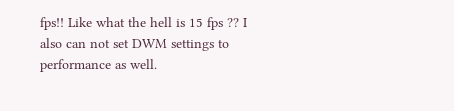fps!! Like what the hell is 15 fps ?? I also can not set DWM settings to performance as well.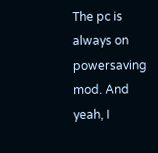The pc is always on powersaving mod. And yeah, I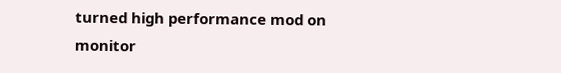turned high performance mod on monitor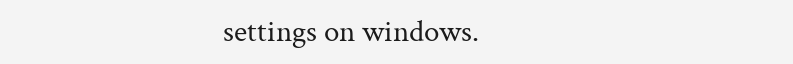settings on windows.